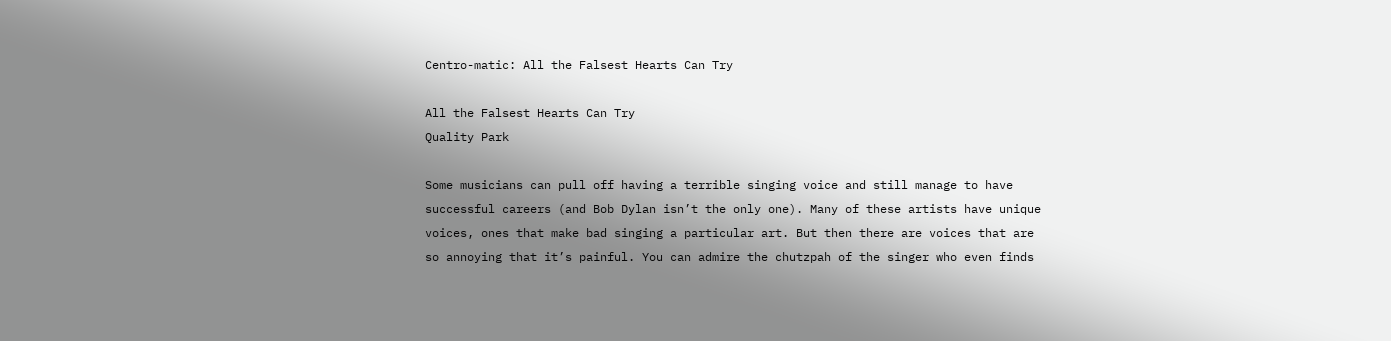Centro-matic: All the Falsest Hearts Can Try

All the Falsest Hearts Can Try
Quality Park

Some musicians can pull off having a terrible singing voice and still manage to have successful careers (and Bob Dylan isn’t the only one). Many of these artists have unique voices, ones that make bad singing a particular art. But then there are voices that are so annoying that it’s painful. You can admire the chutzpah of the singer who even finds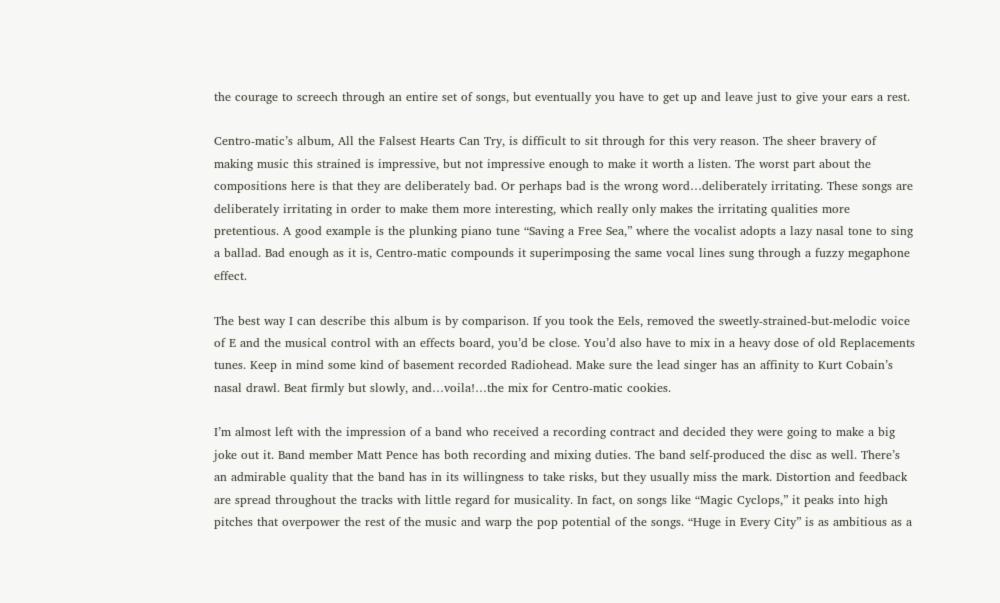the courage to screech through an entire set of songs, but eventually you have to get up and leave just to give your ears a rest.

Centro-matic’s album, All the Falsest Hearts Can Try, is difficult to sit through for this very reason. The sheer bravery of making music this strained is impressive, but not impressive enough to make it worth a listen. The worst part about the compositions here is that they are deliberately bad. Or perhaps bad is the wrong word…deliberately irritating. These songs are deliberately irritating in order to make them more interesting, which really only makes the irritating qualities more pretentious. A good example is the plunking piano tune “Saving a Free Sea,” where the vocalist adopts a lazy nasal tone to sing a ballad. Bad enough as it is, Centro-matic compounds it superimposing the same vocal lines sung through a fuzzy megaphone effect.

The best way I can describe this album is by comparison. If you took the Eels, removed the sweetly-strained-but-melodic voice of E and the musical control with an effects board, you’d be close. You’d also have to mix in a heavy dose of old Replacements tunes. Keep in mind some kind of basement recorded Radiohead. Make sure the lead singer has an affinity to Kurt Cobain’s nasal drawl. Beat firmly but slowly, and…voila!…the mix for Centro-matic cookies.

I’m almost left with the impression of a band who received a recording contract and decided they were going to make a big joke out it. Band member Matt Pence has both recording and mixing duties. The band self-produced the disc as well. There’s an admirable quality that the band has in its willingness to take risks, but they usually miss the mark. Distortion and feedback are spread throughout the tracks with little regard for musicality. In fact, on songs like “Magic Cyclops,” it peaks into high pitches that overpower the rest of the music and warp the pop potential of the songs. “Huge in Every City” is as ambitious as a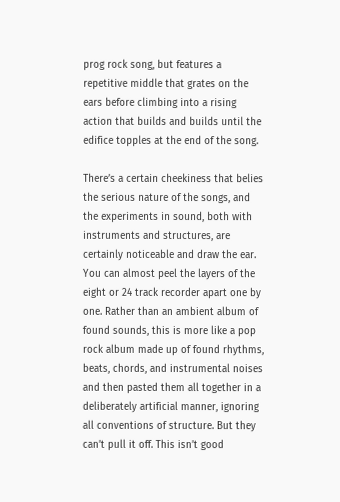prog rock song, but features a repetitive middle that grates on the ears before climbing into a rising action that builds and builds until the edifice topples at the end of the song.

There’s a certain cheekiness that belies the serious nature of the songs, and the experiments in sound, both with instruments and structures, are certainly noticeable and draw the ear. You can almost peel the layers of the eight or 24 track recorder apart one by one. Rather than an ambient album of found sounds, this is more like a pop rock album made up of found rhythms, beats, chords, and instrumental noises and then pasted them all together in a deliberately artificial manner, ignoring all conventions of structure. But they can’t pull it off. This isn’t good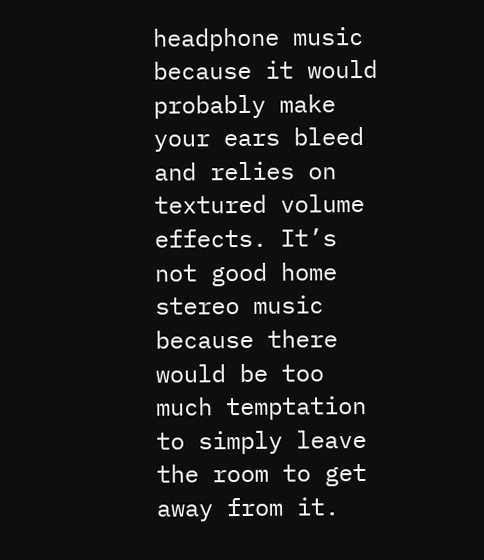headphone music because it would probably make your ears bleed and relies on textured volume effects. It’s not good home stereo music because there would be too much temptation to simply leave the room to get away from it.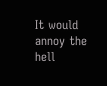It would annoy the hell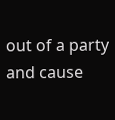out of a party and cause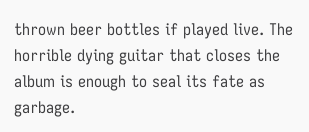thrown beer bottles if played live. The horrible dying guitar that closes the album is enough to seal its fate as garbage.